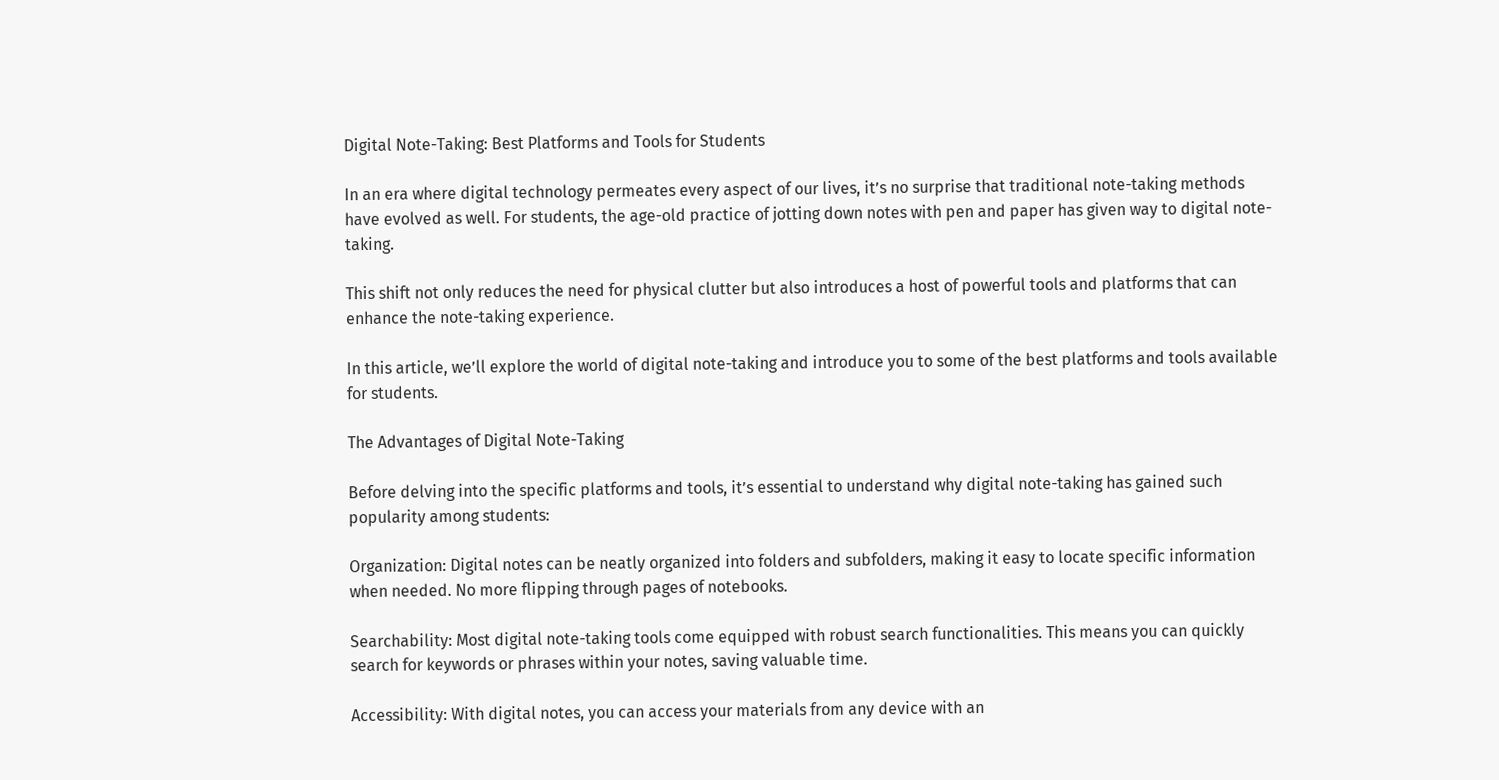Digital Note-Taking: Best Platforms and Tools for Students

In an era where digital technology permeates every aspect of our lives, it’s no surprise that traditional note-taking methods have evolved as well. For students, the age-old practice of jotting down notes with pen and paper has given way to digital note-taking.

This shift not only reduces the need for physical clutter but also introduces a host of powerful tools and platforms that can enhance the note-taking experience.

In this article, we’ll explore the world of digital note-taking and introduce you to some of the best platforms and tools available for students.

The Advantages of Digital Note-Taking

Before delving into the specific platforms and tools, it’s essential to understand why digital note-taking has gained such popularity among students:

Organization: Digital notes can be neatly organized into folders and subfolders, making it easy to locate specific information when needed. No more flipping through pages of notebooks.

Searchability: Most digital note-taking tools come equipped with robust search functionalities. This means you can quickly search for keywords or phrases within your notes, saving valuable time.

Accessibility: With digital notes, you can access your materials from any device with an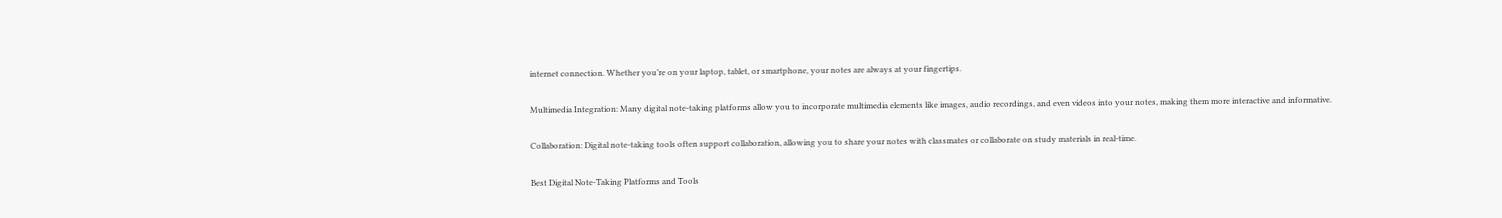internet connection. Whether you’re on your laptop, tablet, or smartphone, your notes are always at your fingertips.

Multimedia Integration: Many digital note-taking platforms allow you to incorporate multimedia elements like images, audio recordings, and even videos into your notes, making them more interactive and informative.

Collaboration: Digital note-taking tools often support collaboration, allowing you to share your notes with classmates or collaborate on study materials in real-time.

Best Digital Note-Taking Platforms and Tools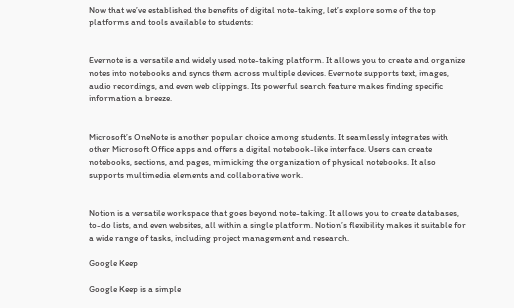Now that we’ve established the benefits of digital note-taking, let’s explore some of the top platforms and tools available to students:


Evernote is a versatile and widely used note-taking platform. It allows you to create and organize notes into notebooks and syncs them across multiple devices. Evernote supports text, images, audio recordings, and even web clippings. Its powerful search feature makes finding specific information a breeze.


Microsoft’s OneNote is another popular choice among students. It seamlessly integrates with other Microsoft Office apps and offers a digital notebook-like interface. Users can create notebooks, sections, and pages, mimicking the organization of physical notebooks. It also supports multimedia elements and collaborative work.


Notion is a versatile workspace that goes beyond note-taking. It allows you to create databases, to-do lists, and even websites, all within a single platform. Notion’s flexibility makes it suitable for a wide range of tasks, including project management and research.

Google Keep

Google Keep is a simple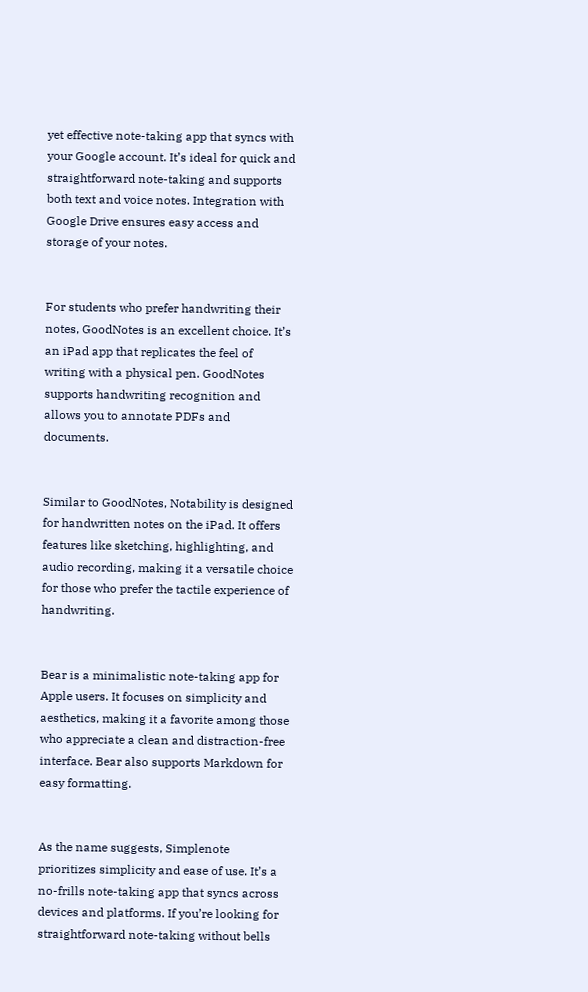yet effective note-taking app that syncs with your Google account. It’s ideal for quick and straightforward note-taking and supports both text and voice notes. Integration with Google Drive ensures easy access and storage of your notes.


For students who prefer handwriting their notes, GoodNotes is an excellent choice. It’s an iPad app that replicates the feel of writing with a physical pen. GoodNotes supports handwriting recognition and allows you to annotate PDFs and documents.


Similar to GoodNotes, Notability is designed for handwritten notes on the iPad. It offers features like sketching, highlighting, and audio recording, making it a versatile choice for those who prefer the tactile experience of handwriting.


Bear is a minimalistic note-taking app for Apple users. It focuses on simplicity and aesthetics, making it a favorite among those who appreciate a clean and distraction-free interface. Bear also supports Markdown for easy formatting.


As the name suggests, Simplenote prioritizes simplicity and ease of use. It’s a no-frills note-taking app that syncs across devices and platforms. If you’re looking for straightforward note-taking without bells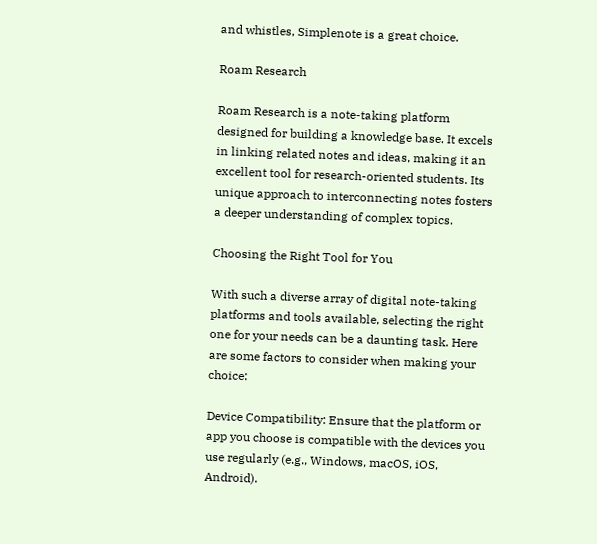and whistles, Simplenote is a great choice.

Roam Research

Roam Research is a note-taking platform designed for building a knowledge base. It excels in linking related notes and ideas, making it an excellent tool for research-oriented students. Its unique approach to interconnecting notes fosters a deeper understanding of complex topics.

Choosing the Right Tool for You

With such a diverse array of digital note-taking platforms and tools available, selecting the right one for your needs can be a daunting task. Here are some factors to consider when making your choice:

Device Compatibility: Ensure that the platform or app you choose is compatible with the devices you use regularly (e.g., Windows, macOS, iOS, Android).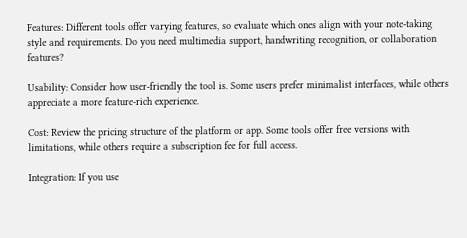Features: Different tools offer varying features, so evaluate which ones align with your note-taking style and requirements. Do you need multimedia support, handwriting recognition, or collaboration features?

Usability: Consider how user-friendly the tool is. Some users prefer minimalist interfaces, while others appreciate a more feature-rich experience.

Cost: Review the pricing structure of the platform or app. Some tools offer free versions with limitations, while others require a subscription fee for full access.

Integration: If you use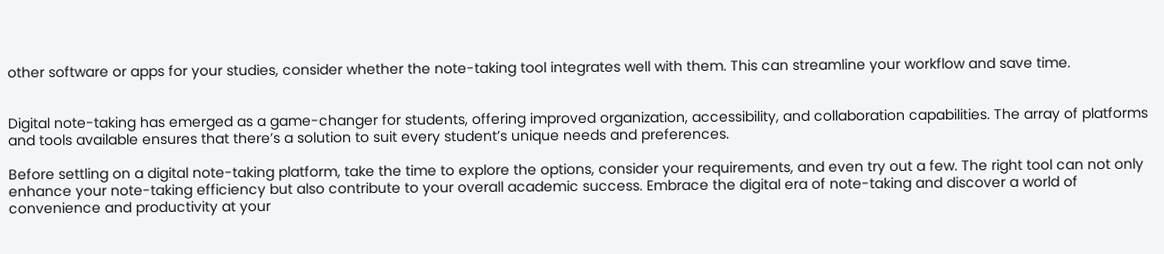other software or apps for your studies, consider whether the note-taking tool integrates well with them. This can streamline your workflow and save time.


Digital note-taking has emerged as a game-changer for students, offering improved organization, accessibility, and collaboration capabilities. The array of platforms and tools available ensures that there’s a solution to suit every student’s unique needs and preferences.

Before settling on a digital note-taking platform, take the time to explore the options, consider your requirements, and even try out a few. The right tool can not only enhance your note-taking efficiency but also contribute to your overall academic success. Embrace the digital era of note-taking and discover a world of convenience and productivity at your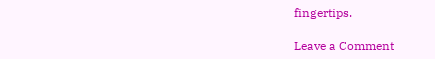fingertips.

Leave a Comment